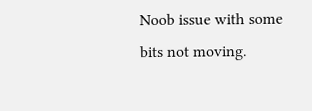Noob issue with some bits not moving.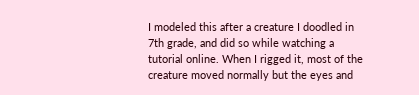I modeled this after a creature I doodled in 7th grade, and did so while watching a tutorial online. When I rigged it, most of the creature moved normally but the eyes and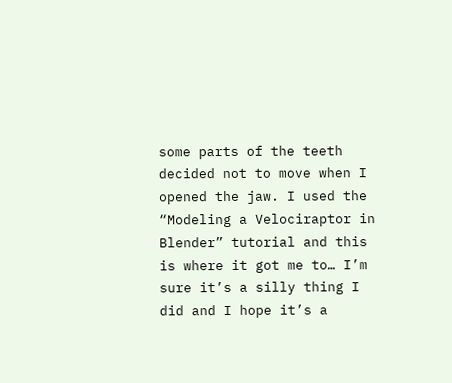some parts of the teeth decided not to move when I opened the jaw. I used the “Modeling a Velociraptor in Blender” tutorial and this is where it got me to… I’m sure it’s a silly thing I did and I hope it’s a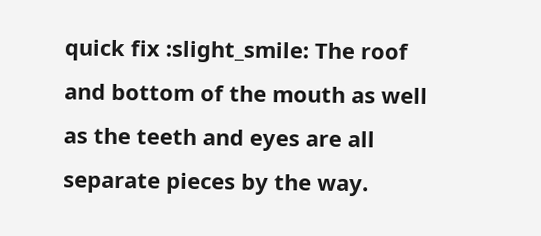quick fix :slight_smile: The roof and bottom of the mouth as well as the teeth and eyes are all separate pieces by the way.